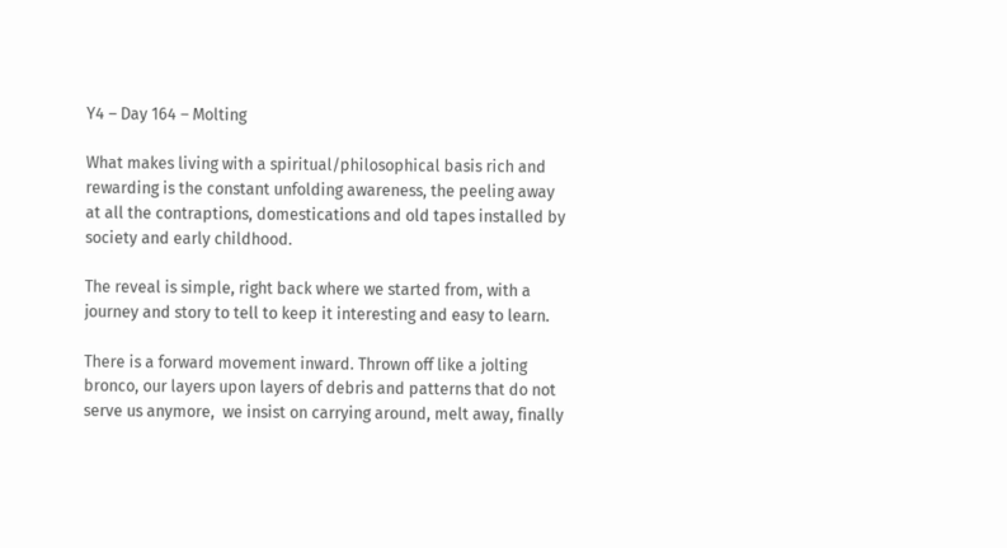Y4 – Day 164 – Molting

What makes living with a spiritual/philosophical basis rich and rewarding is the constant unfolding awareness, the peeling away at all the contraptions, domestications and old tapes installed by society and early childhood.

The reveal is simple, right back where we started from, with a journey and story to tell to keep it interesting and easy to learn.

There is a forward movement inward. Thrown off like a jolting bronco, our layers upon layers of debris and patterns that do not serve us anymore,  we insist on carrying around, melt away, finally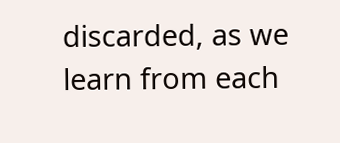discarded, as we learn from each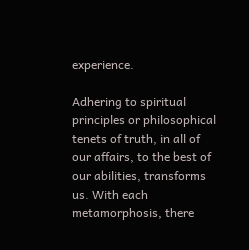experience.

Adhering to spiritual principles or philosophical tenets of truth, in all of our affairs, to the best of our abilities, transforms us. With each metamorphosis, there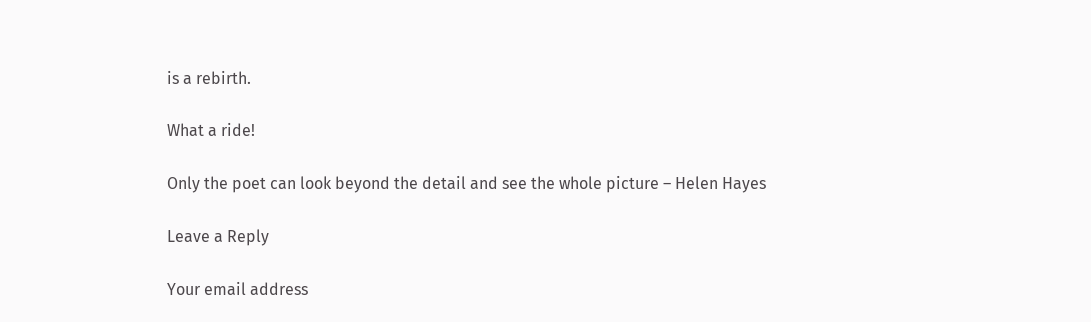is a rebirth.

What a ride!

Only the poet can look beyond the detail and see the whole picture – Helen Hayes

Leave a Reply

Your email address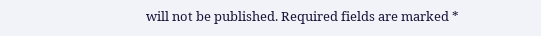will not be published. Required fields are marked *